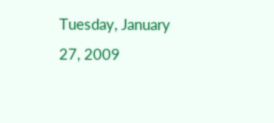Tuesday, January 27, 2009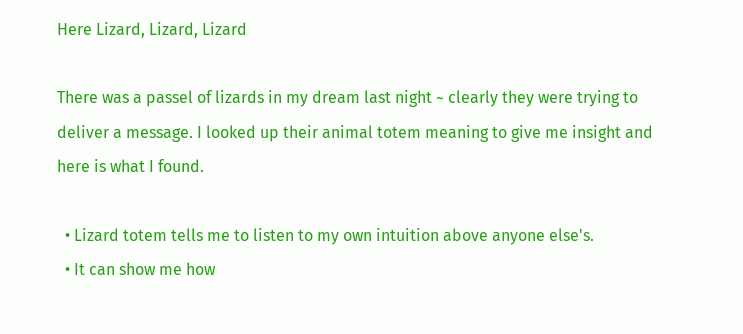Here Lizard, Lizard, Lizard

There was a passel of lizards in my dream last night ~ clearly they were trying to deliver a message. I looked up their animal totem meaning to give me insight and here is what I found.

  • Lizard totem tells me to listen to my own intuition above anyone else's.
  • It can show me how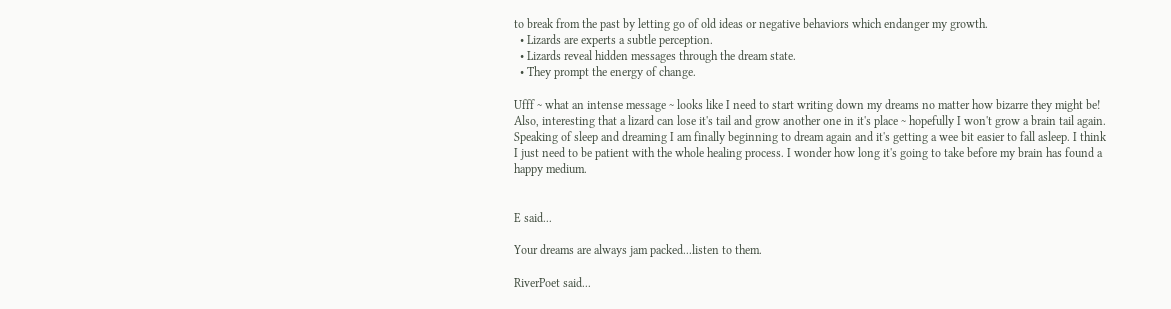to break from the past by letting go of old ideas or negative behaviors which endanger my growth.
  • Lizards are experts a subtle perception.
  • Lizards reveal hidden messages through the dream state.
  • They prompt the energy of change.

Ufff ~ what an intense message ~ looks like I need to start writing down my dreams no matter how bizarre they might be! Also, interesting that a lizard can lose it's tail and grow another one in it's place ~ hopefully I won't grow a brain tail again. Speaking of sleep and dreaming I am finally beginning to dream again and it's getting a wee bit easier to fall asleep. I think I just need to be patient with the whole healing process. I wonder how long it's going to take before my brain has found a happy medium.


E said...

Your dreams are always jam packed...listen to them.

RiverPoet said...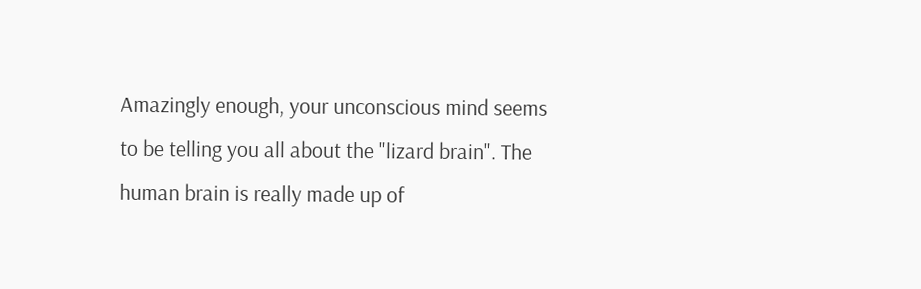Amazingly enough, your unconscious mind seems to be telling you all about the "lizard brain". The human brain is really made up of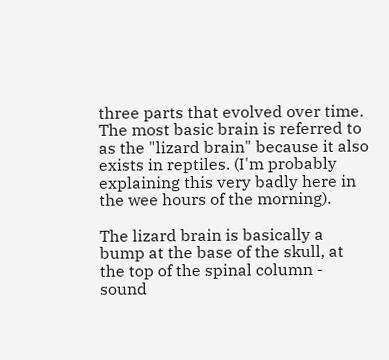three parts that evolved over time. The most basic brain is referred to as the "lizard brain" because it also exists in reptiles. (I'm probably explaining this very badly here in the wee hours of the morning).

The lizard brain is basically a bump at the base of the skull, at the top of the spinal column - sound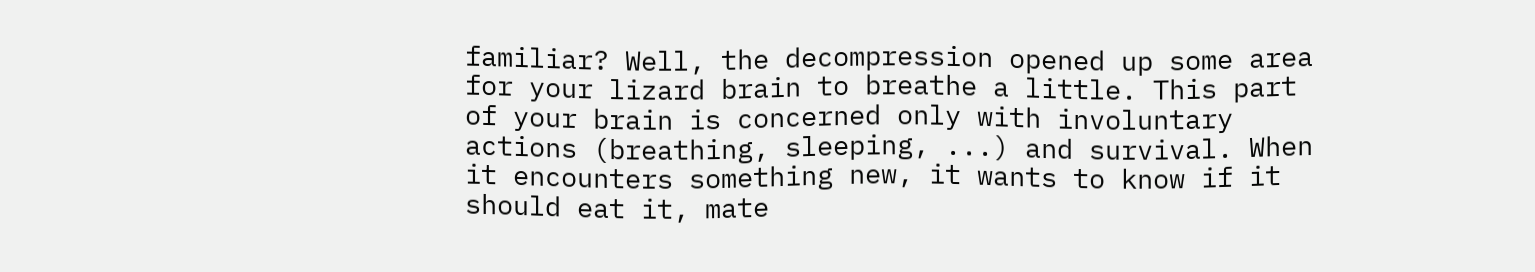familiar? Well, the decompression opened up some area for your lizard brain to breathe a little. This part of your brain is concerned only with involuntary actions (breathing, sleeping, ...) and survival. When it encounters something new, it wants to know if it should eat it, mate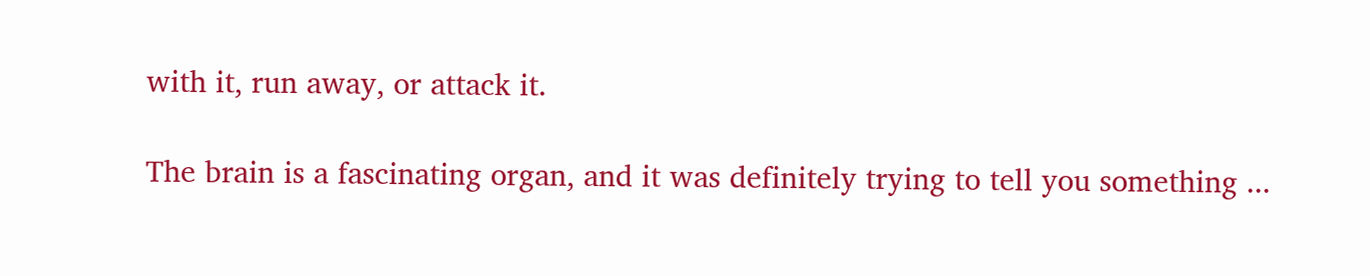with it, run away, or attack it.

The brain is a fascinating organ, and it was definitely trying to tell you something ...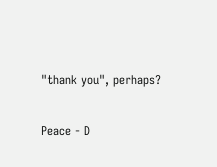"thank you", perhaps?

Peace - D